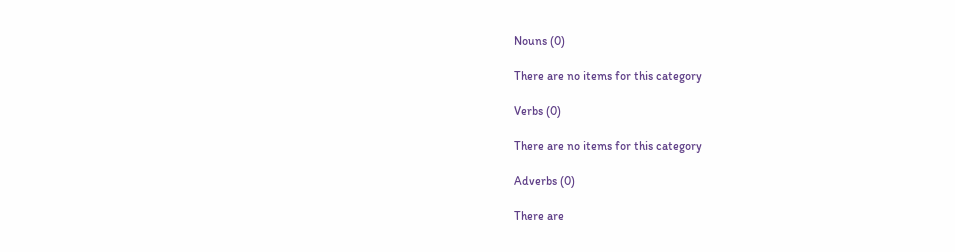Nouns (0)

There are no items for this category

Verbs (0)

There are no items for this category

Adverbs (0)

There are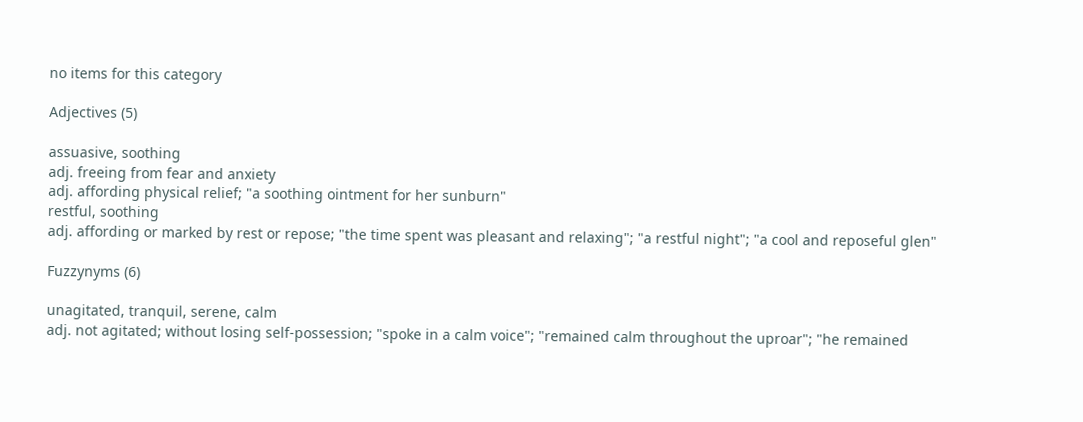no items for this category

Adjectives (5)

assuasive, soothing
adj. freeing from fear and anxiety
adj. affording physical relief; "a soothing ointment for her sunburn"
restful, soothing
adj. affording or marked by rest or repose; "the time spent was pleasant and relaxing"; "a restful night"; "a cool and reposeful glen"

Fuzzynyms (6)

unagitated, tranquil, serene, calm
adj. not agitated; without losing self-possession; "spoke in a calm voice"; "remained calm throughout the uproar"; "he remained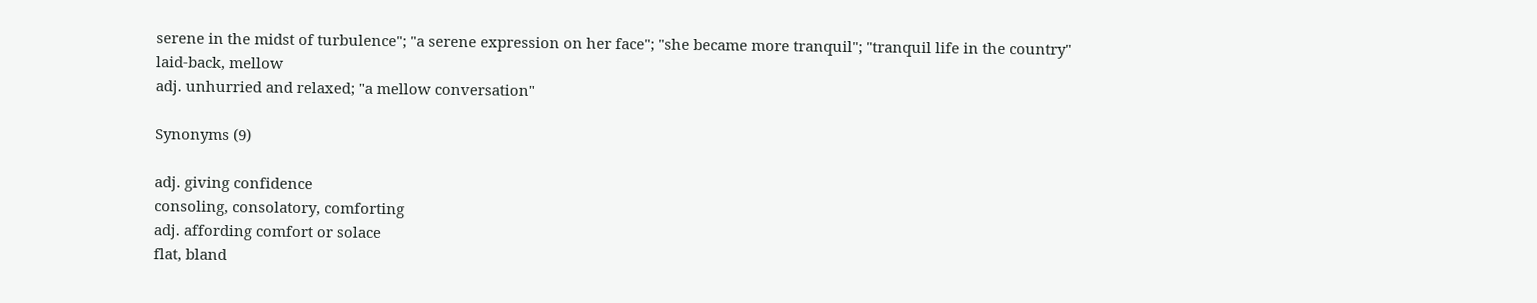serene in the midst of turbulence"; "a serene expression on her face"; "she became more tranquil"; "tranquil life in the country"
laid-back, mellow
adj. unhurried and relaxed; "a mellow conversation"

Synonyms (9)

adj. giving confidence
consoling, consolatory, comforting
adj. affording comfort or solace
flat, bland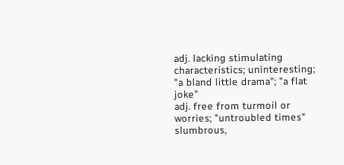adj. lacking stimulating characteristics; uninteresting; "a bland little drama"; "a flat joke"
adj. free from turmoil or worries; "untroubled times"
slumbrous,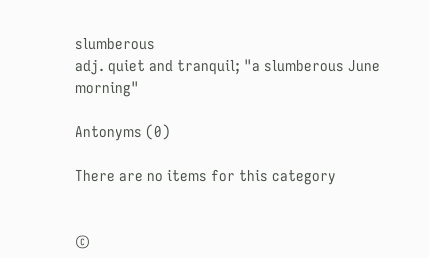slumberous
adj. quiet and tranquil; "a slumberous June morning"

Antonyms (0)

There are no items for this category


©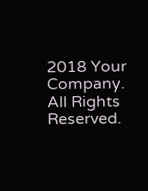2018 Your Company. All Rights Reserved.